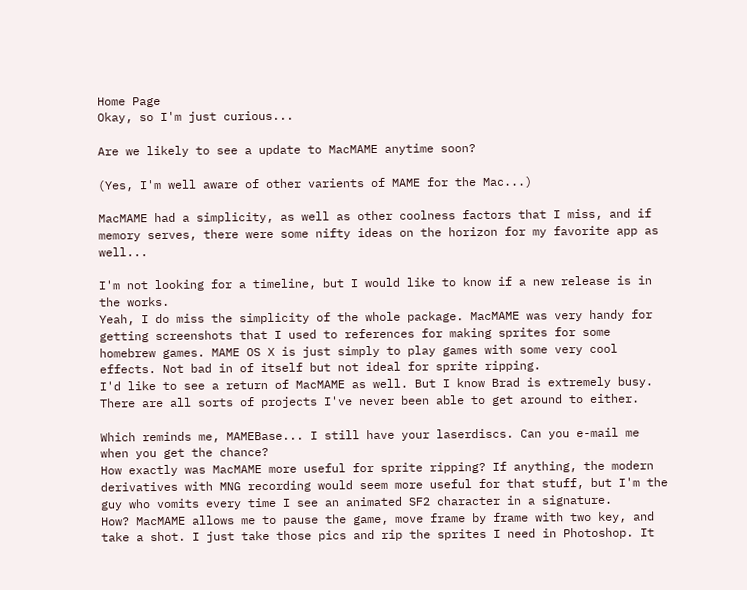Home Page
Okay, so I'm just curious...

Are we likely to see a update to MacMAME anytime soon?

(Yes, I'm well aware of other varients of MAME for the Mac...)

MacMAME had a simplicity, as well as other coolness factors that I miss, and if memory serves, there were some nifty ideas on the horizon for my favorite app as well...

I'm not looking for a timeline, but I would like to know if a new release is in the works.
Yeah, I do miss the simplicity of the whole package. MacMAME was very handy for getting screenshots that I used to references for making sprites for some homebrew games. MAME OS X is just simply to play games with some very cool effects. Not bad in of itself but not ideal for sprite ripping.
I'd like to see a return of MacMAME as well. But I know Brad is extremely busy. There are all sorts of projects I've never been able to get around to either.

Which reminds me, MAMEBase... I still have your laserdiscs. Can you e-mail me when you get the chance?
How exactly was MacMAME more useful for sprite ripping? If anything, the modern derivatives with MNG recording would seem more useful for that stuff, but I'm the guy who vomits every time I see an animated SF2 character in a signature.
How? MacMAME allows me to pause the game, move frame by frame with two key, and take a shot. I just take those pics and rip the sprites I need in Photoshop. It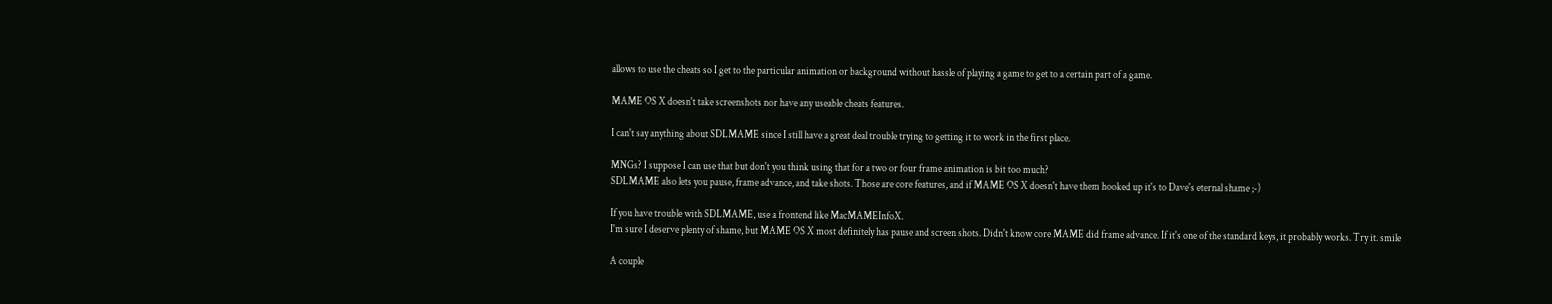allows to use the cheats so I get to the particular animation or background without hassle of playing a game to get to a certain part of a game.

MAME OS X doesn't take screenshots nor have any useable cheats features.

I can't say anything about SDLMAME since I still have a great deal trouble trying to getting it to work in the first place.

MNGs? I suppose I can use that but don't you think using that for a two or four frame animation is bit too much?
SDLMAME also lets you pause, frame advance, and take shots. Those are core features, and if MAME OS X doesn't have them hooked up it's to Dave's eternal shame ;-)

If you have trouble with SDLMAME, use a frontend like MacMAMEInfoX.
I'm sure I deserve plenty of shame, but MAME OS X most definitely has pause and screen shots. Didn't know core MAME did frame advance. If it's one of the standard keys, it probably works. Try it. smile

A couple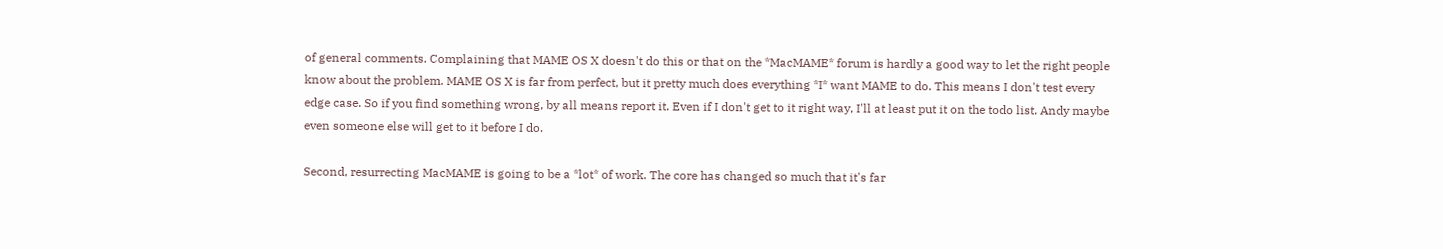of general comments. Complaining that MAME OS X doesn't do this or that on the *MacMAME* forum is hardly a good way to let the right people know about the problem. MAME OS X is far from perfect, but it pretty much does everything *I* want MAME to do. This means I don't test every edge case. So if you find something wrong, by all means report it. Even if I don't get to it right way, I'll at least put it on the todo list. Andy maybe even someone else will get to it before I do.

Second, resurrecting MacMAME is going to be a *lot* of work. The core has changed so much that it's far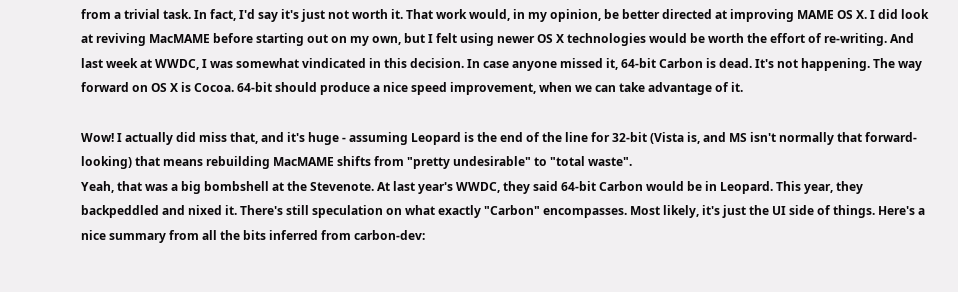from a trivial task. In fact, I'd say it's just not worth it. That work would, in my opinion, be better directed at improving MAME OS X. I did look at reviving MacMAME before starting out on my own, but I felt using newer OS X technologies would be worth the effort of re-writing. And last week at WWDC, I was somewhat vindicated in this decision. In case anyone missed it, 64-bit Carbon is dead. It's not happening. The way forward on OS X is Cocoa. 64-bit should produce a nice speed improvement, when we can take advantage of it.

Wow! I actually did miss that, and it's huge - assuming Leopard is the end of the line for 32-bit (Vista is, and MS isn't normally that forward-looking) that means rebuilding MacMAME shifts from "pretty undesirable" to "total waste".
Yeah, that was a big bombshell at the Stevenote. At last year's WWDC, they said 64-bit Carbon would be in Leopard. This year, they backpeddled and nixed it. There's still speculation on what exactly "Carbon" encompasses. Most likely, it's just the UI side of things. Here's a nice summary from all the bits inferred from carbon-dev: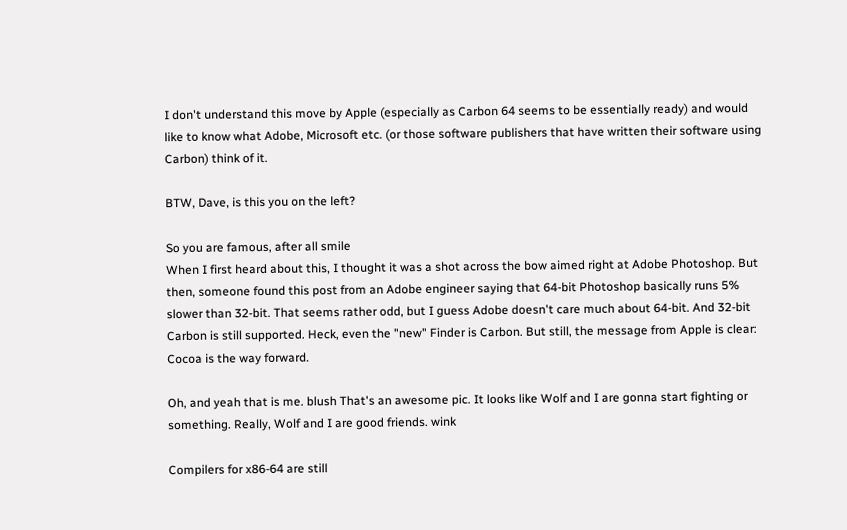I don't understand this move by Apple (especially as Carbon 64 seems to be essentially ready) and would like to know what Adobe, Microsoft etc. (or those software publishers that have written their software using Carbon) think of it.

BTW, Dave, is this you on the left?

So you are famous, after all smile
When I first heard about this, I thought it was a shot across the bow aimed right at Adobe Photoshop. But then, someone found this post from an Adobe engineer saying that 64-bit Photoshop basically runs 5% slower than 32-bit. That seems rather odd, but I guess Adobe doesn't care much about 64-bit. And 32-bit Carbon is still supported. Heck, even the "new" Finder is Carbon. But still, the message from Apple is clear: Cocoa is the way forward.

Oh, and yeah that is me. blush That's an awesome pic. It looks like Wolf and I are gonna start fighting or something. Really, Wolf and I are good friends. wink

Compilers for x86-64 are still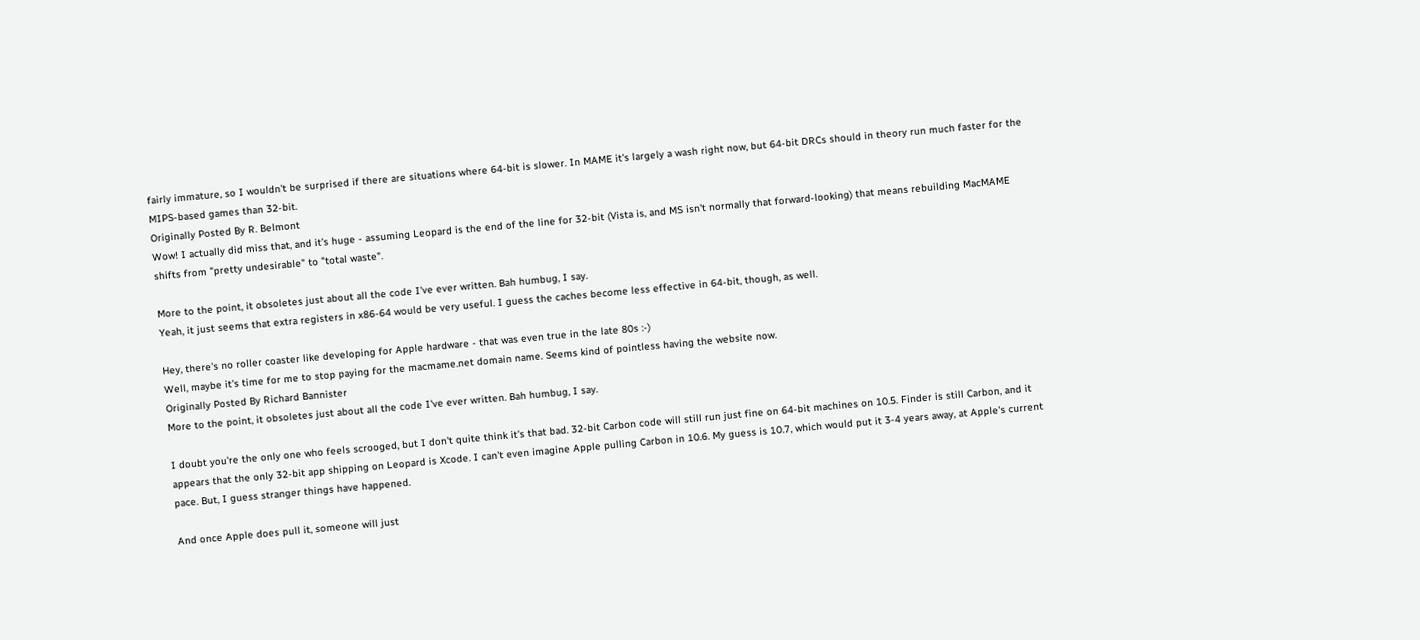fairly immature, so I wouldn't be surprised if there are situations where 64-bit is slower. In MAME it's largely a wash right now, but 64-bit DRCs should in theory run much faster for the MIPS-based games than 32-bit.
Originally Posted By R. Belmont
Wow! I actually did miss that, and it's huge - assuming Leopard is the end of the line for 32-bit (Vista is, and MS isn't normally that forward-looking) that means rebuilding MacMAME shifts from "pretty undesirable" to "total waste".

More to the point, it obsoletes just about all the code I've ever written. Bah humbug, I say.
Yeah, it just seems that extra registers in x86-64 would be very useful. I guess the caches become less effective in 64-bit, though, as well.

Hey, there's no roller coaster like developing for Apple hardware - that was even true in the late 80s :-)
Well, maybe it's time for me to stop paying for the macmame.net domain name. Seems kind of pointless having the website now.
Originally Posted By Richard Bannister
More to the point, it obsoletes just about all the code I've ever written. Bah humbug, I say.

I doubt you're the only one who feels scrooged, but I don't quite think it's that bad. 32-bit Carbon code will still run just fine on 64-bit machines on 10.5. Finder is still Carbon, and it appears that the only 32-bit app shipping on Leopard is Xcode. I can't even imagine Apple pulling Carbon in 10.6. My guess is 10.7, which would put it 3-4 years away, at Apple's current pace. But, I guess stranger things have happened.

And once Apple does pull it, someone will just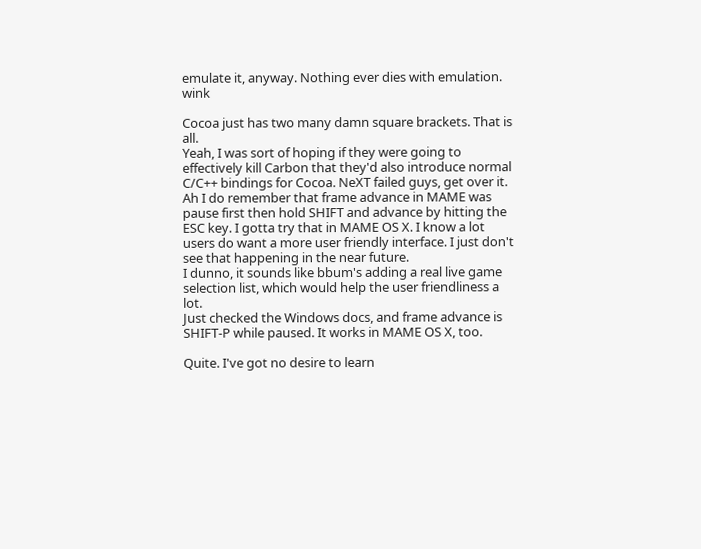emulate it, anyway. Nothing ever dies with emulation. wink

Cocoa just has two many damn square brackets. That is all.
Yeah, I was sort of hoping if they were going to effectively kill Carbon that they'd also introduce normal C/C++ bindings for Cocoa. NeXT failed guys, get over it.
Ah I do remember that frame advance in MAME was pause first then hold SHIFT and advance by hitting the ESC key. I gotta try that in MAME OS X. I know a lot users do want a more user friendly interface. I just don't see that happening in the near future.
I dunno, it sounds like bbum's adding a real live game selection list, which would help the user friendliness a lot.
Just checked the Windows docs, and frame advance is SHIFT-P while paused. It works in MAME OS X, too.

Quite. I've got no desire to learn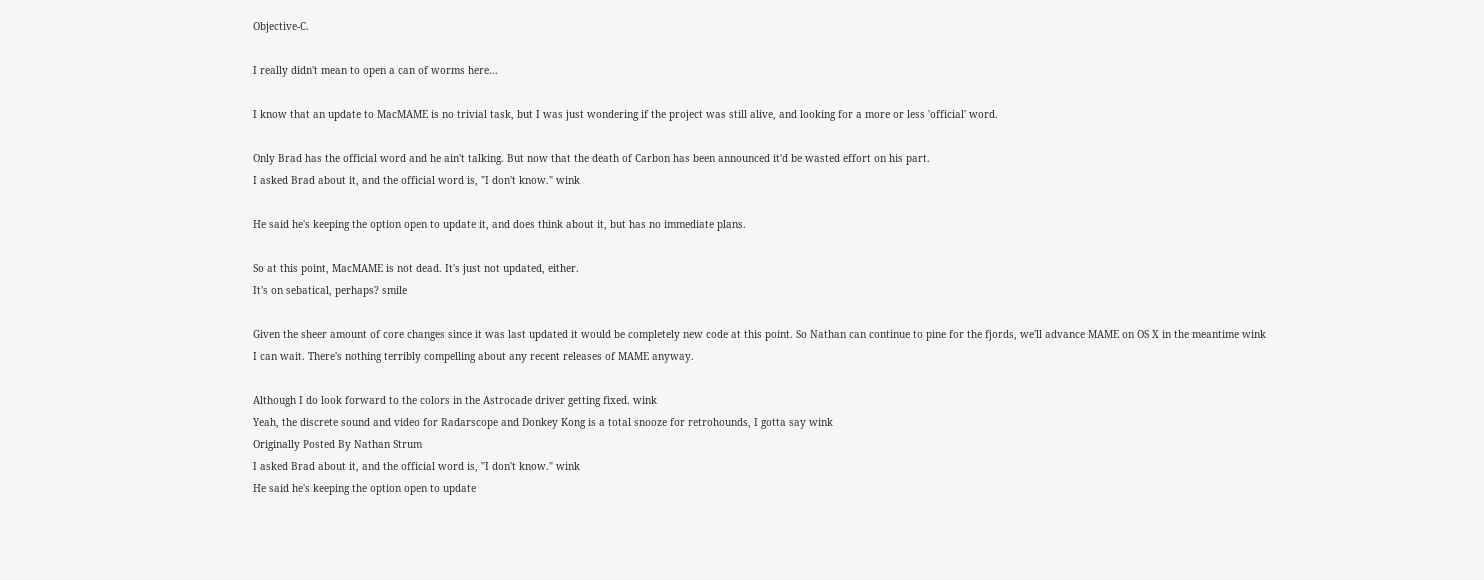Objective-C.

I really didn't mean to open a can of worms here...

I know that an update to MacMAME is no trivial task, but I was just wondering if the project was still alive, and looking for a more or less 'official' word.

Only Brad has the official word and he ain't talking. But now that the death of Carbon has been announced it'd be wasted effort on his part.
I asked Brad about it, and the official word is, "I don't know." wink

He said he's keeping the option open to update it, and does think about it, but has no immediate plans.

So at this point, MacMAME is not dead. It's just not updated, either.
It's on sebatical, perhaps? smile

Given the sheer amount of core changes since it was last updated it would be completely new code at this point. So Nathan can continue to pine for the fjords, we'll advance MAME on OS X in the meantime wink
I can wait. There's nothing terribly compelling about any recent releases of MAME anyway.

Although I do look forward to the colors in the Astrocade driver getting fixed. wink
Yeah, the discrete sound and video for Radarscope and Donkey Kong is a total snooze for retrohounds, I gotta say wink
Originally Posted By Nathan Strum
I asked Brad about it, and the official word is, "I don't know." wink
He said he's keeping the option open to update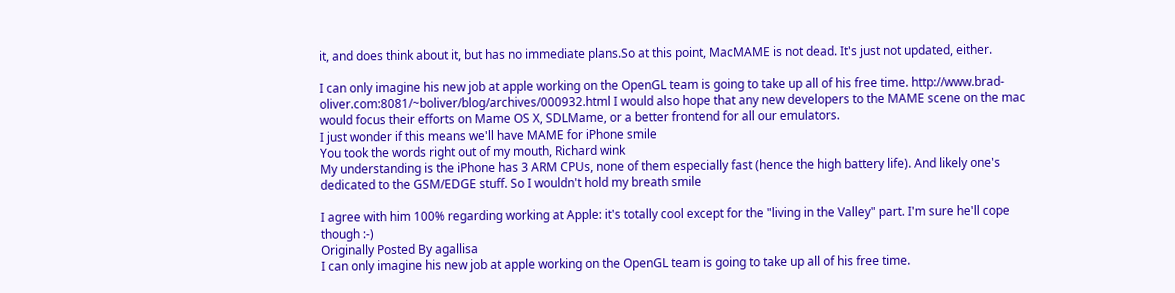it, and does think about it, but has no immediate plans.So at this point, MacMAME is not dead. It's just not updated, either.

I can only imagine his new job at apple working on the OpenGL team is going to take up all of his free time. http://www.brad-oliver.com:8081/~boliver/blog/archives/000932.html I would also hope that any new developers to the MAME scene on the mac would focus their efforts on Mame OS X, SDLMame, or a better frontend for all our emulators.
I just wonder if this means we'll have MAME for iPhone smile
You took the words right out of my mouth, Richard wink
My understanding is the iPhone has 3 ARM CPUs, none of them especially fast (hence the high battery life). And likely one's dedicated to the GSM/EDGE stuff. So I wouldn't hold my breath smile

I agree with him 100% regarding working at Apple: it's totally cool except for the "living in the Valley" part. I'm sure he'll cope though :-)
Originally Posted By agallisa
I can only imagine his new job at apple working on the OpenGL team is going to take up all of his free time.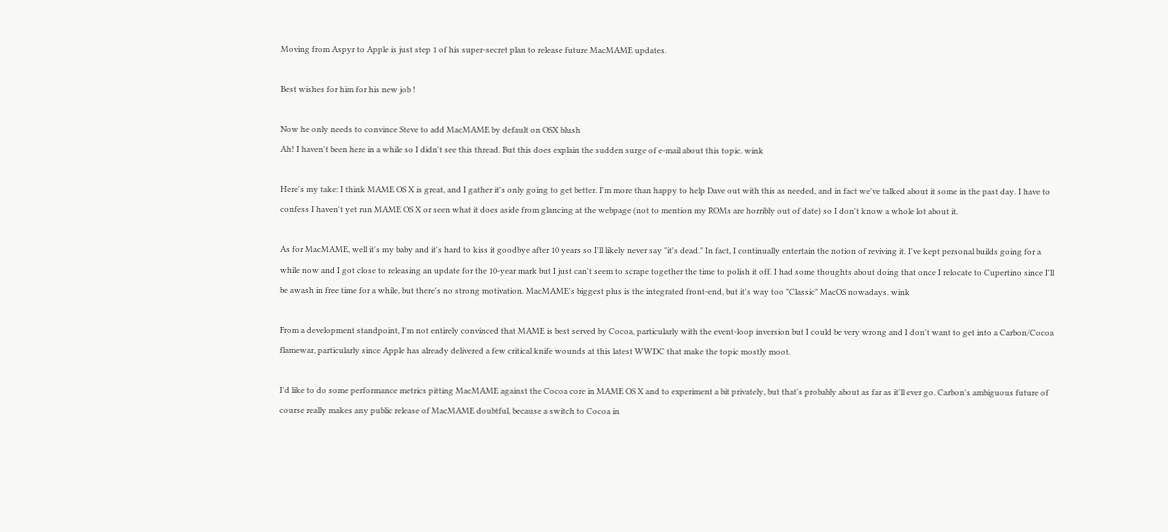Moving from Aspyr to Apple is just step 1 of his super-secret plan to release future MacMAME updates.

Best wishes for him for his new job !

Now he only needs to convince Steve to add MacMAME by default on OSX blush
Ah! I haven't been here in a while so I didn't see this thread. But this does explain the sudden surge of e-mail about this topic. wink

Here's my take: I think MAME OS X is great, and I gather it's only going to get better. I'm more than happy to help Dave out with this as needed, and in fact we've talked about it some in the past day. I have to confess I haven't yet run MAME OS X or seen what it does aside from glancing at the webpage (not to mention my ROMs are horribly out of date) so I don't know a whole lot about it.

As for MacMAME, well it's my baby and it's hard to kiss it goodbye after 10 years so I'll likely never say "it's dead." In fact, I continually entertain the notion of reviving it. I've kept personal builds going for a while now and I got close to releasing an update for the 10-year mark but I just can't seem to scrape together the time to polish it off. I had some thoughts about doing that once I relocate to Cupertino since I'll be awash in free time for a while, but there's no strong motivation. MacMAME's biggest plus is the integrated front-end, but it's way too "Classic" MacOS nowadays. wink

From a development standpoint, I'm not entirely convinced that MAME is best served by Cocoa, particularly with the event-loop inversion but I could be very wrong and I don't want to get into a Carbon/Cocoa flamewar, particularly since Apple has already delivered a few critical knife wounds at this latest WWDC that make the topic mostly moot.

I'd like to do some performance metrics pitting MacMAME against the Cocoa core in MAME OS X and to experiment a bit privately, but that's probably about as far as it'll ever go. Carbon's ambiguous future of course really makes any public release of MacMAME doubtful, because a switch to Cocoa in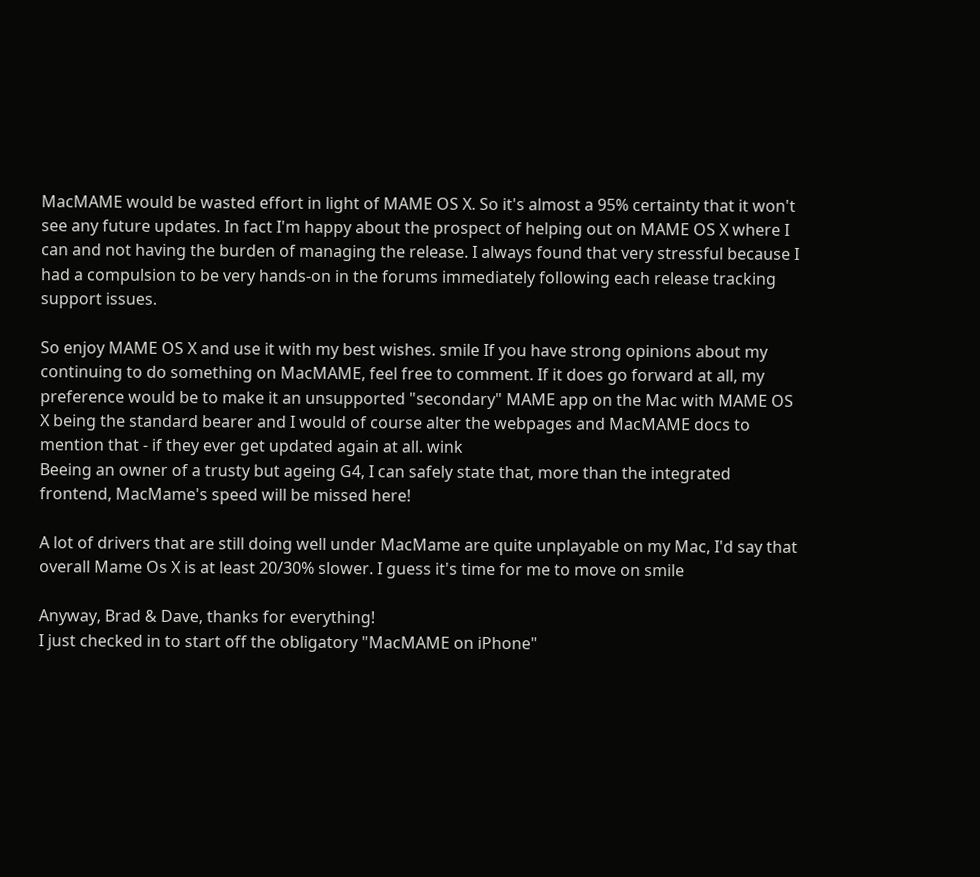MacMAME would be wasted effort in light of MAME OS X. So it's almost a 95% certainty that it won't see any future updates. In fact I'm happy about the prospect of helping out on MAME OS X where I can and not having the burden of managing the release. I always found that very stressful because I had a compulsion to be very hands-on in the forums immediately following each release tracking support issues.

So enjoy MAME OS X and use it with my best wishes. smile If you have strong opinions about my continuing to do something on MacMAME, feel free to comment. If it does go forward at all, my preference would be to make it an unsupported "secondary" MAME app on the Mac with MAME OS X being the standard bearer and I would of course alter the webpages and MacMAME docs to mention that - if they ever get updated again at all. wink
Beeing an owner of a trusty but ageing G4, I can safely state that, more than the integrated frontend, MacMame's speed will be missed here!

A lot of drivers that are still doing well under MacMame are quite unplayable on my Mac, I'd say that overall Mame Os X is at least 20/30% slower. I guess it's time for me to move on smile

Anyway, Brad & Dave, thanks for everything!
I just checked in to start off the obligatory "MacMAME on iPhone"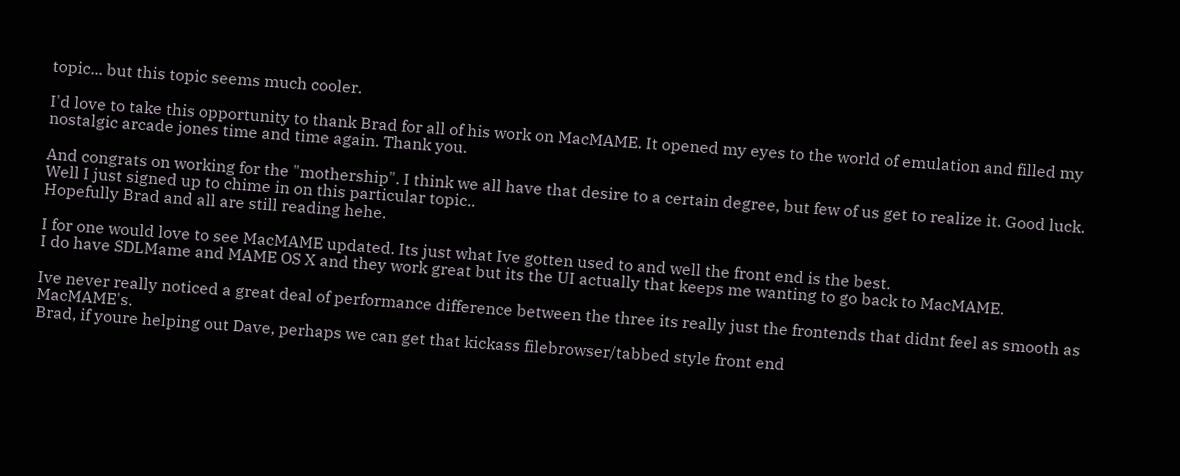topic... but this topic seems much cooler.

I'd love to take this opportunity to thank Brad for all of his work on MacMAME. It opened my eyes to the world of emulation and filled my nostalgic arcade jones time and time again. Thank you.

And congrats on working for the "mothership". I think we all have that desire to a certain degree, but few of us get to realize it. Good luck.
Well I just signed up to chime in on this particular topic..
Hopefully Brad and all are still reading hehe.

I for one would love to see MacMAME updated. Its just what Ive gotten used to and well the front end is the best.
I do have SDLMame and MAME OS X and they work great but its the UI actually that keeps me wanting to go back to MacMAME.

Ive never really noticed a great deal of performance difference between the three its really just the frontends that didnt feel as smooth as MacMAME's.
Brad, if youre helping out Dave, perhaps we can get that kickass filebrowser/tabbed style front end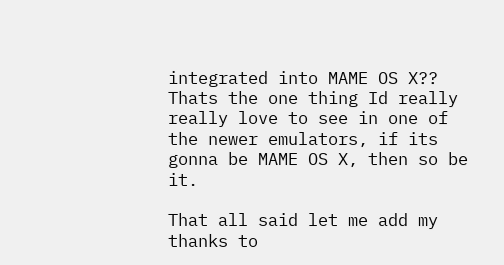integrated into MAME OS X?? Thats the one thing Id really really love to see in one of the newer emulators, if its gonna be MAME OS X, then so be it.

That all said let me add my thanks to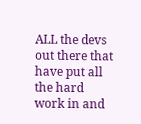ALL the devs out there that have put all the hard work in and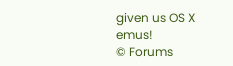given us OS X emus!
© Forums